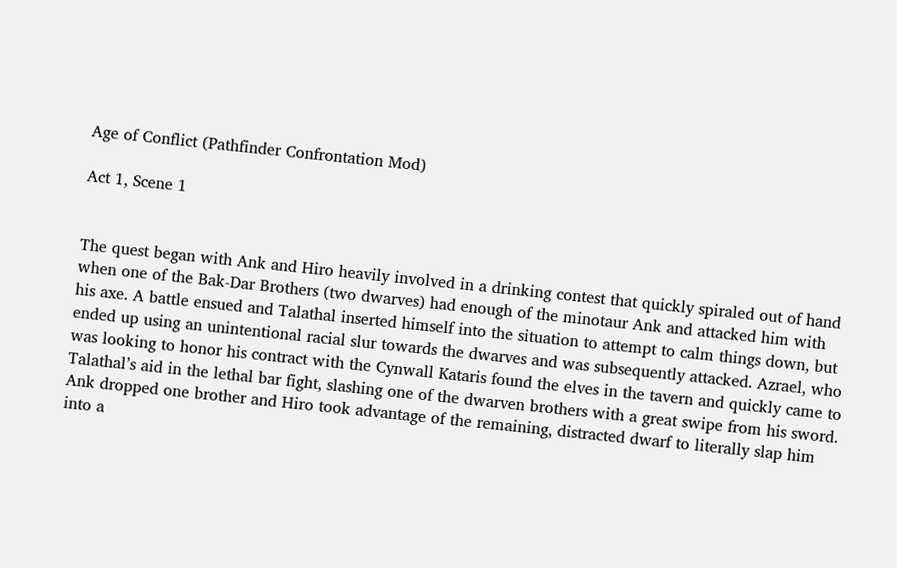Age of Conflict (Pathfinder Confrontation Mod)

Act 1, Scene 1


The quest began with Ank and Hiro heavily involved in a drinking contest that quickly spiraled out of hand when one of the Bak-Dar Brothers (two dwarves) had enough of the minotaur Ank and attacked him with his axe. A battle ensued and Talathal inserted himself into the situation to attempt to calm things down, but ended up using an unintentional racial slur towards the dwarves and was subsequently attacked. Azrael, who was looking to honor his contract with the Cynwall Kataris found the elves in the tavern and quickly came to Talathal’s aid in the lethal bar fight, slashing one of the dwarven brothers with a great swipe from his sword. Ank dropped one brother and Hiro took advantage of the remaining, distracted dwarf to literally slap him into a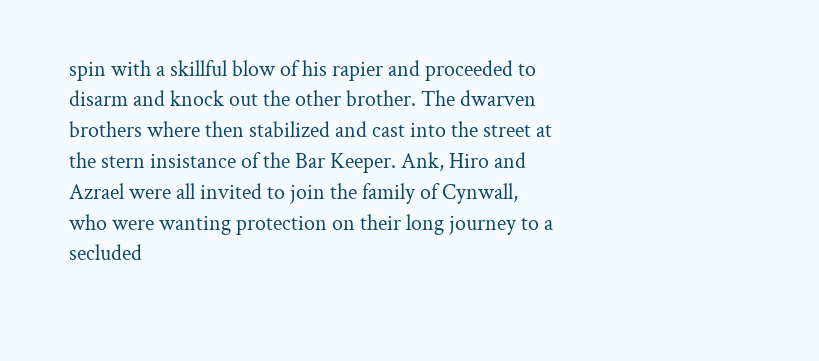spin with a skillful blow of his rapier and proceeded to disarm and knock out the other brother. The dwarven brothers where then stabilized and cast into the street at the stern insistance of the Bar Keeper. Ank, Hiro and Azrael were all invited to join the family of Cynwall, who were wanting protection on their long journey to a secluded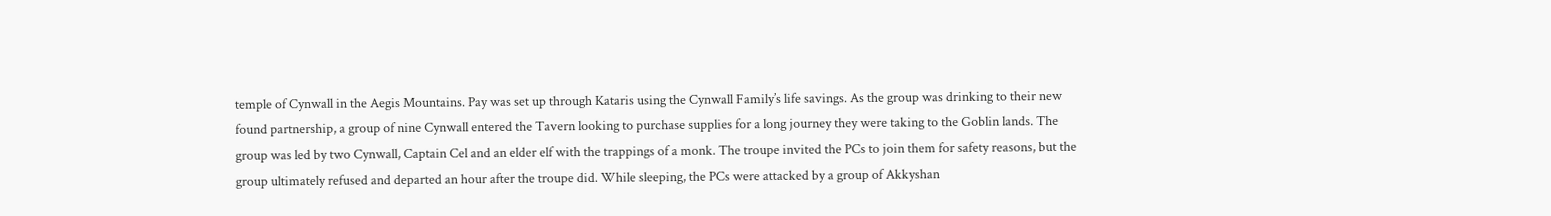temple of Cynwall in the Aegis Mountains. Pay was set up through Kataris using the Cynwall Family’s life savings. As the group was drinking to their new found partnership, a group of nine Cynwall entered the Tavern looking to purchase supplies for a long journey they were taking to the Goblin lands. The group was led by two Cynwall, Captain Cel and an elder elf with the trappings of a monk. The troupe invited the PCs to join them for safety reasons, but the group ultimately refused and departed an hour after the troupe did. While sleeping, the PCs were attacked by a group of Akkyshan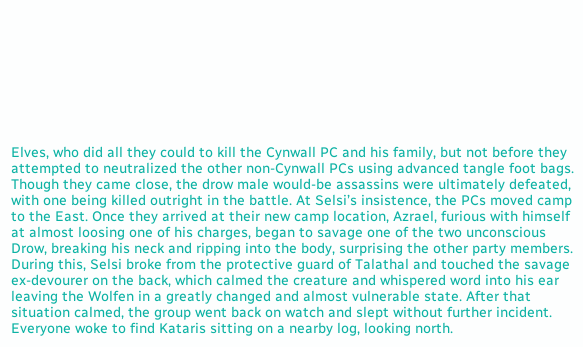Elves, who did all they could to kill the Cynwall PC and his family, but not before they attempted to neutralized the other non-Cynwall PCs using advanced tangle foot bags. Though they came close, the drow male would-be assassins were ultimately defeated, with one being killed outright in the battle. At Selsi’s insistence, the PCs moved camp to the East. Once they arrived at their new camp location, Azrael, furious with himself at almost loosing one of his charges, began to savage one of the two unconscious Drow, breaking his neck and ripping into the body, surprising the other party members. During this, Selsi broke from the protective guard of Talathal and touched the savage ex-devourer on the back, which calmed the creature and whispered word into his ear leaving the Wolfen in a greatly changed and almost vulnerable state. After that situation calmed, the group went back on watch and slept without further incident. Everyone woke to find Kataris sitting on a nearby log, looking north.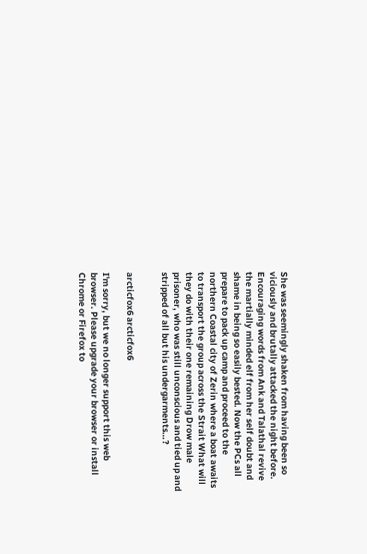She was seemingly shaken from having been so viciously and brutally attacked the night before. Encouraging words from Ank and Talathal revive the martially minded elf from her self doubt and shame in being so easily bested. Now the PCs all prepare to pack up camp and proceed to the northern Coastal city of Zerin where a boat awaits to transport the group across the Strait What will they do with their one remaining Drow male prisoner, who was still unconscious and tied up and stripped of all but his undergarments…?


arcticfox6 arcticfox6

I'm sorry, but we no longer support this web browser. Please upgrade your browser or install Chrome or Firefox to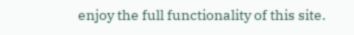enjoy the full functionality of this site.